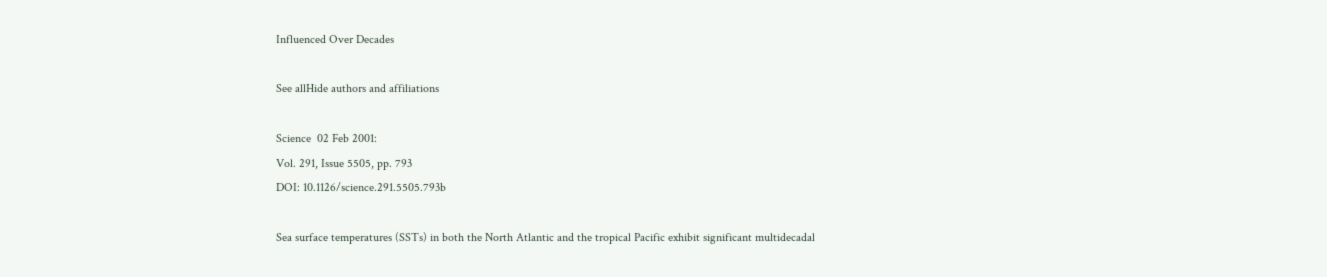Influenced Over Decades

See allHide authors and affiliations

Science  02 Feb 2001:
Vol. 291, Issue 5505, pp. 793
DOI: 10.1126/science.291.5505.793b

Sea surface temperatures (SSTs) in both the North Atlantic and the tropical Pacific exhibit significant multidecadal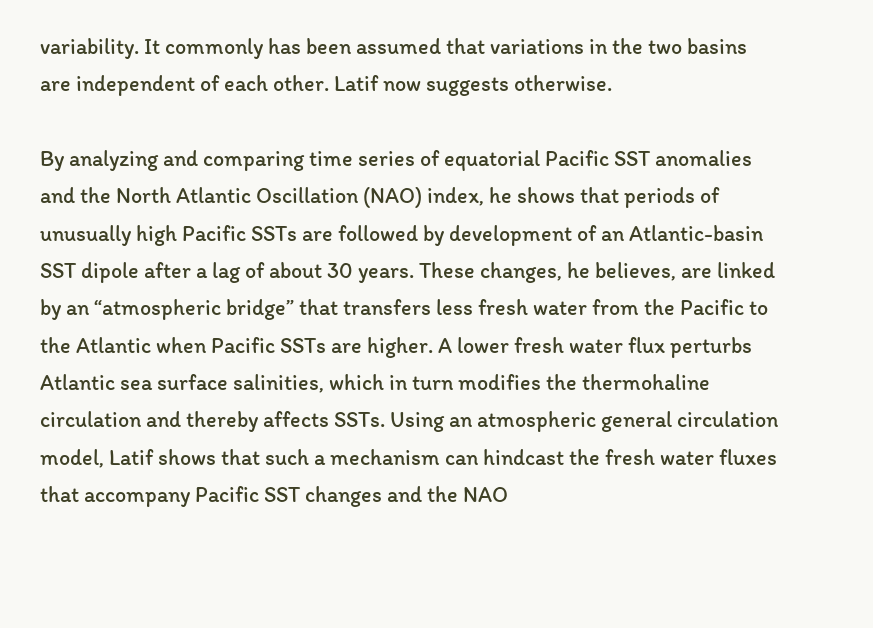variability. It commonly has been assumed that variations in the two basins are independent of each other. Latif now suggests otherwise.

By analyzing and comparing time series of equatorial Pacific SST anomalies and the North Atlantic Oscillation (NAO) index, he shows that periods of unusually high Pacific SSTs are followed by development of an Atlantic-basin SST dipole after a lag of about 30 years. These changes, he believes, are linked by an “atmospheric bridge” that transfers less fresh water from the Pacific to the Atlantic when Pacific SSTs are higher. A lower fresh water flux perturbs Atlantic sea surface salinities, which in turn modifies the thermohaline circulation and thereby affects SSTs. Using an atmospheric general circulation model, Latif shows that such a mechanism can hindcast the fresh water fluxes that accompany Pacific SST changes and the NAO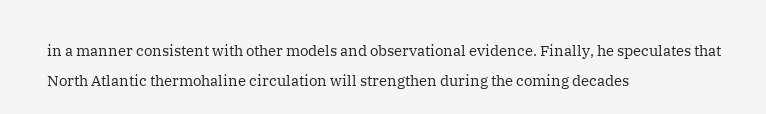in a manner consistent with other models and observational evidence. Finally, he speculates that North Atlantic thermohaline circulation will strengthen during the coming decades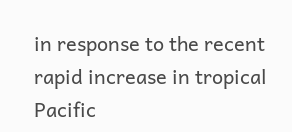in response to the recent rapid increase in tropical Pacific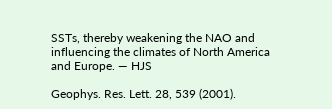SSTs, thereby weakening the NAO and influencing the climates of North America and Europe. — HJS

Geophys. Res. Lett. 28, 539 (2001).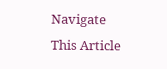Navigate This Article